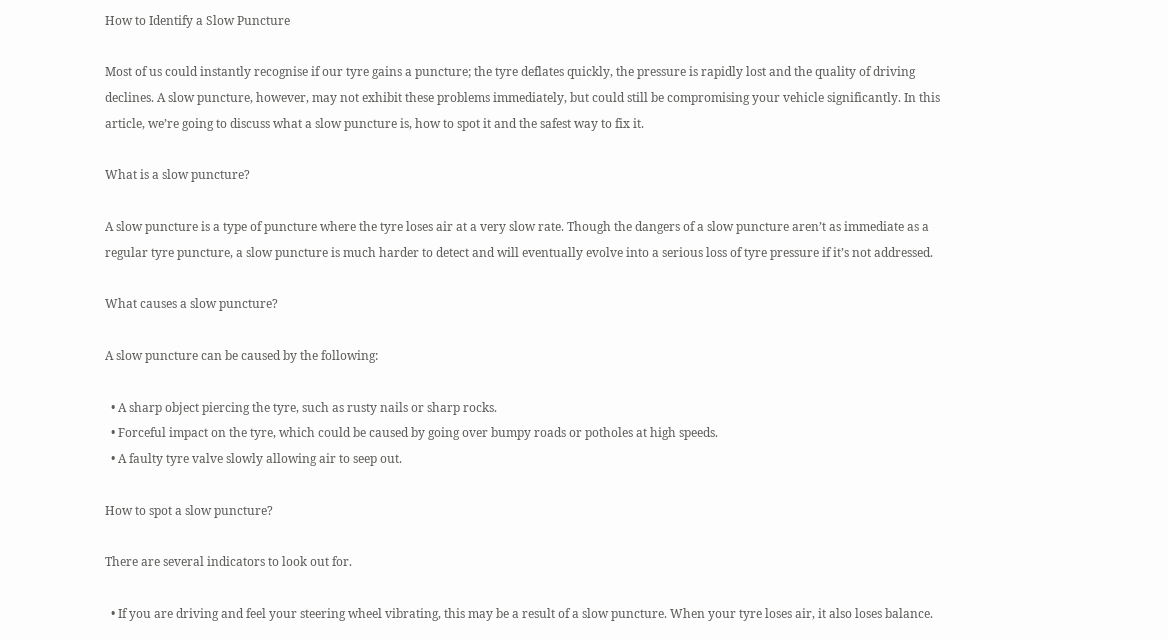How to Identify a Slow Puncture

Most of us could instantly recognise if our tyre gains a puncture; the tyre deflates quickly, the pressure is rapidly lost and the quality of driving declines. A slow puncture, however, may not exhibit these problems immediately, but could still be compromising your vehicle significantly. In this article, we’re going to discuss what a slow puncture is, how to spot it and the safest way to fix it.

What is a slow puncture?

A slow puncture is a type of puncture where the tyre loses air at a very slow rate. Though the dangers of a slow puncture aren’t as immediate as a regular tyre puncture, a slow puncture is much harder to detect and will eventually evolve into a serious loss of tyre pressure if it’s not addressed.

What causes a slow puncture?

A slow puncture can be caused by the following:

  • A sharp object piercing the tyre, such as rusty nails or sharp rocks.
  • Forceful impact on the tyre, which could be caused by going over bumpy roads or potholes at high speeds.
  • A faulty tyre valve slowly allowing air to seep out.

How to spot a slow puncture?

There are several indicators to look out for.

  • If you are driving and feel your steering wheel vibrating, this may be a result of a slow puncture. When your tyre loses air, it also loses balance.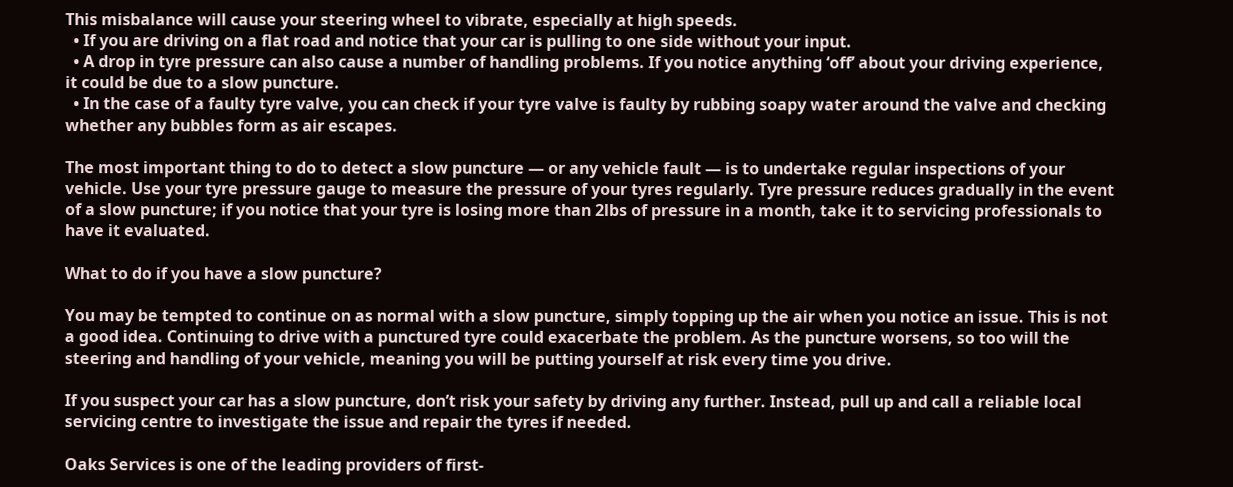This misbalance will cause your steering wheel to vibrate, especially at high speeds.
  • If you are driving on a flat road and notice that your car is pulling to one side without your input.
  • A drop in tyre pressure can also cause a number of handling problems. If you notice anything ‘off’ about your driving experience, it could be due to a slow puncture.
  • In the case of a faulty tyre valve, you can check if your tyre valve is faulty by rubbing soapy water around the valve and checking whether any bubbles form as air escapes.

The most important thing to do to detect a slow puncture — or any vehicle fault — is to undertake regular inspections of your vehicle. Use your tyre pressure gauge to measure the pressure of your tyres regularly. Tyre pressure reduces gradually in the event of a slow puncture; if you notice that your tyre is losing more than 2lbs of pressure in a month, take it to servicing professionals to have it evaluated.

What to do if you have a slow puncture?

You may be tempted to continue on as normal with a slow puncture, simply topping up the air when you notice an issue. This is not a good idea. Continuing to drive with a punctured tyre could exacerbate the problem. As the puncture worsens, so too will the steering and handling of your vehicle, meaning you will be putting yourself at risk every time you drive.

If you suspect your car has a slow puncture, don’t risk your safety by driving any further. Instead, pull up and call a reliable local servicing centre to investigate the issue and repair the tyres if needed.

Oaks Services is one of the leading providers of first-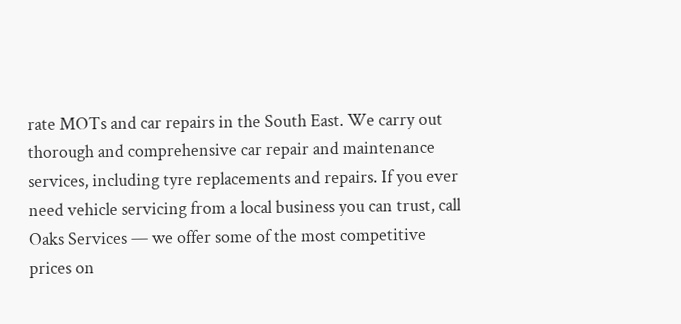rate MOTs and car repairs in the South East. We carry out thorough and comprehensive car repair and maintenance services, including tyre replacements and repairs. If you ever need vehicle servicing from a local business you can trust, call Oaks Services — we offer some of the most competitive prices on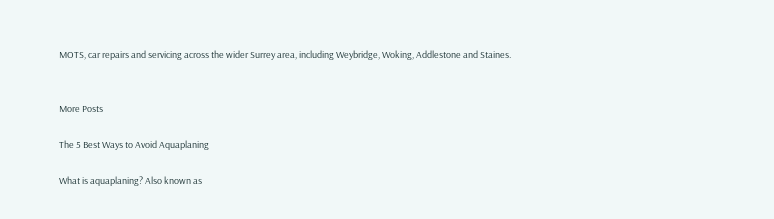MOTS, car repairs and servicing across the wider Surrey area, including Weybridge, Woking, Addlestone and Staines.


More Posts

The 5 Best Ways to Avoid Aquaplaning

What is aquaplaning? Also known as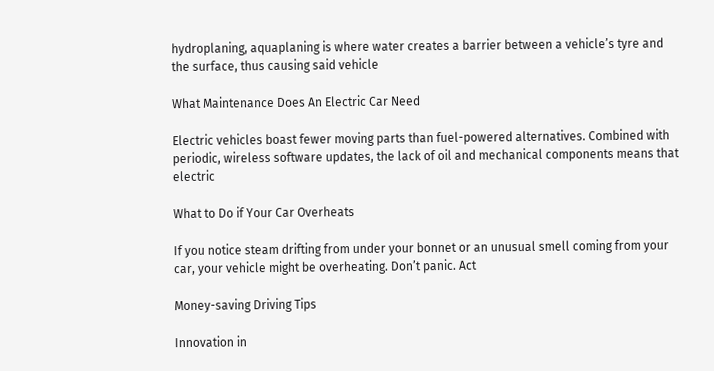hydroplaning, aquaplaning is where water creates a barrier between a vehicle’s tyre and the surface, thus causing said vehicle

What Maintenance Does An Electric Car Need

Electric vehicles boast fewer moving parts than fuel-powered alternatives. Combined with periodic, wireless software updates, the lack of oil and mechanical components means that electric

What to Do if Your Car Overheats

If you notice steam drifting from under your bonnet or an unusual smell coming from your car, your vehicle might be overheating. Don’t panic. Act

Money-saving Driving Tips

Innovation in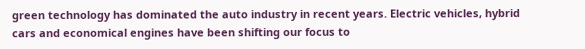green technology has dominated the auto industry in recent years. Electric vehicles, hybrid cars and economical engines have been shifting our focus to